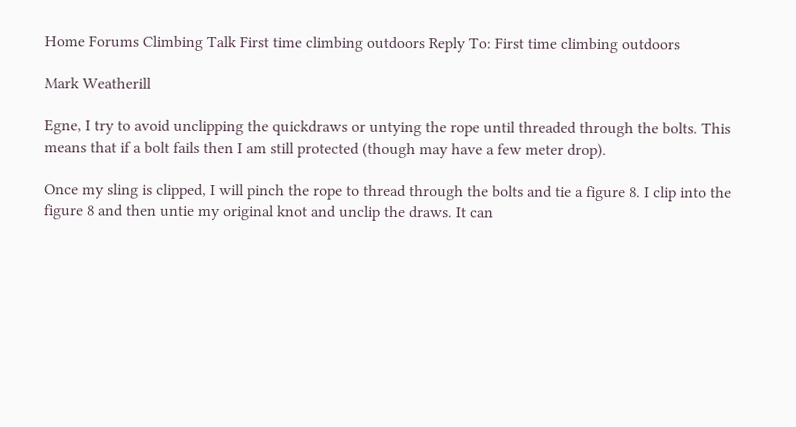Home Forums Climbing Talk First time climbing outdoors Reply To: First time climbing outdoors

Mark Weatherill

Egne, I try to avoid unclipping the quickdraws or untying the rope until threaded through the bolts. This means that if a bolt fails then I am still protected (though may have a few meter drop).

Once my sling is clipped, I will pinch the rope to thread through the bolts and tie a figure 8. I clip into the figure 8 and then untie my original knot and unclip the draws. It can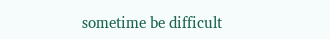sometime be difficult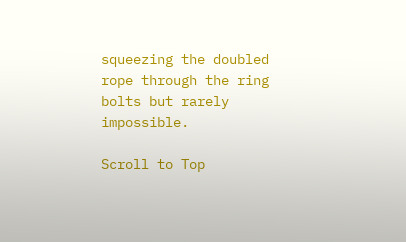squeezing the doubled rope through the ring bolts but rarely impossible.

Scroll to Top